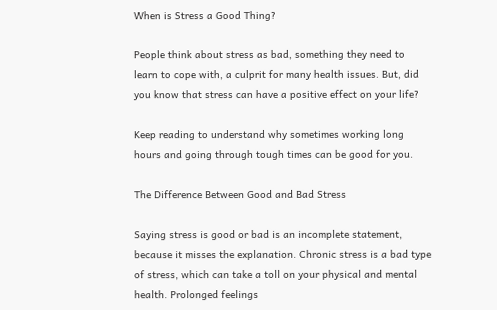When is Stress a Good Thing?

People think about stress as bad, something they need to learn to cope with, a culprit for many health issues. But, did you know that stress can have a positive effect on your life?

Keep reading to understand why sometimes working long hours and going through tough times can be good for you.

The Difference Between Good and Bad Stress

Saying stress is good or bad is an incomplete statement, because it misses the explanation. Chronic stress is a bad type of stress, which can take a toll on your physical and mental health. Prolonged feelings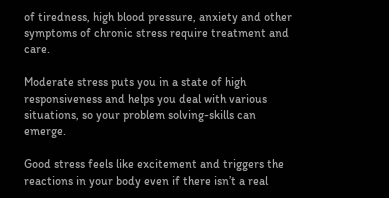of tiredness, high blood pressure, anxiety and other symptoms of chronic stress require treatment and care.

Moderate stress puts you in a state of high responsiveness and helps you deal with various situations, so your problem solving-skills can emerge.

Good stress feels like excitement and triggers the reactions in your body even if there isn’t a real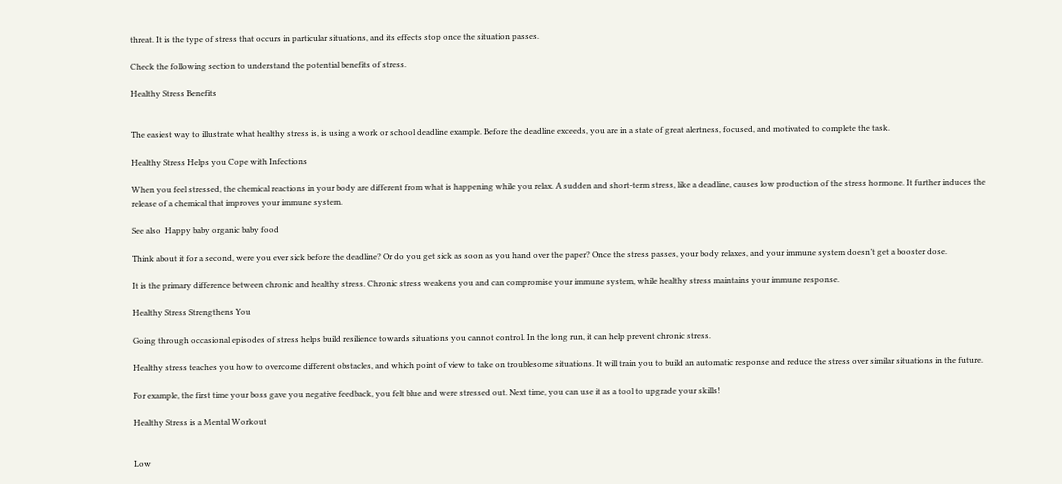threat. It is the type of stress that occurs in particular situations, and its effects stop once the situation passes.

Check the following section to understand the potential benefits of stress.

Healthy Stress Benefits


The easiest way to illustrate what healthy stress is, is using a work or school deadline example. Before the deadline exceeds, you are in a state of great alertness, focused, and motivated to complete the task.

Healthy Stress Helps you Cope with Infections

When you feel stressed, the chemical reactions in your body are different from what is happening while you relax. A sudden and short-term stress, like a deadline, causes low production of the stress hormone. It further induces the release of a chemical that improves your immune system.

See also  Happy baby organic baby food

Think about it for a second, were you ever sick before the deadline? Or do you get sick as soon as you hand over the paper? Once the stress passes, your body relaxes, and your immune system doesn’t get a booster dose.

It is the primary difference between chronic and healthy stress. Chronic stress weakens you and can compromise your immune system, while healthy stress maintains your immune response.

Healthy Stress Strengthens You

Going through occasional episodes of stress helps build resilience towards situations you cannot control. In the long run, it can help prevent chronic stress.

Healthy stress teaches you how to overcome different obstacles, and which point of view to take on troublesome situations. It will train you to build an automatic response and reduce the stress over similar situations in the future.

For example, the first time your boss gave you negative feedback, you felt blue and were stressed out. Next time, you can use it as a tool to upgrade your skills!

Healthy Stress is a Mental Workout


Low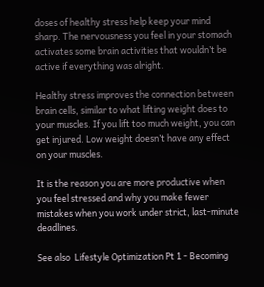doses of healthy stress help keep your mind sharp. The nervousness you feel in your stomach activates some brain activities that wouldn’t be active if everything was alright.

Healthy stress improves the connection between brain cells, similar to what lifting weight does to your muscles. If you lift too much weight, you can get injured. Low weight doesn’t have any effect on your muscles.

It is the reason you are more productive when you feel stressed and why you make fewer mistakes when you work under strict, last-minute deadlines.

See also  Lifestyle Optimization Pt 1 - Becoming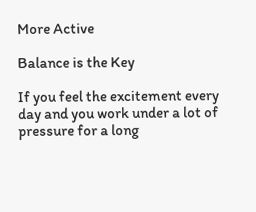More Active

Balance is the Key

If you feel the excitement every day and you work under a lot of pressure for a long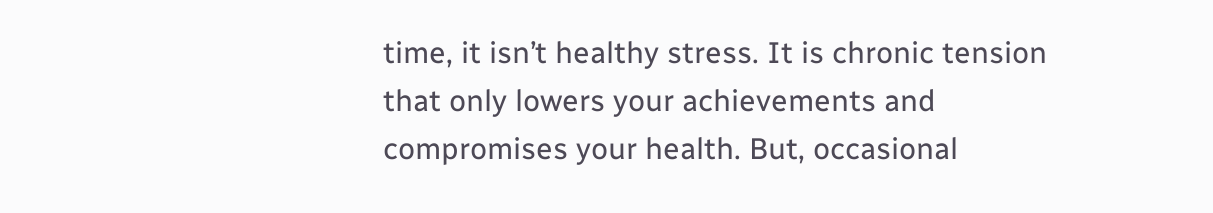time, it isn’t healthy stress. It is chronic tension that only lowers your achievements and compromises your health. But, occasional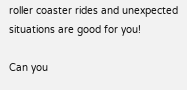roller coaster rides and unexpected situations are good for you!

Can you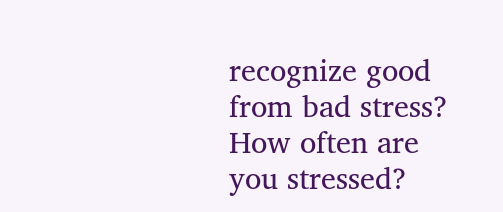recognize good from bad stress? How often are you stressed?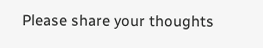Please share your thoughts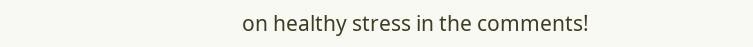on healthy stress in the comments!